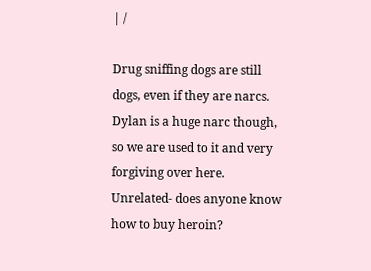| /

Drug sniffing dogs are still dogs, even if they are narcs.  Dylan is a huge narc though, so we are used to it and very forgiving over here.  Unrelated- does anyone know how to buy heroin?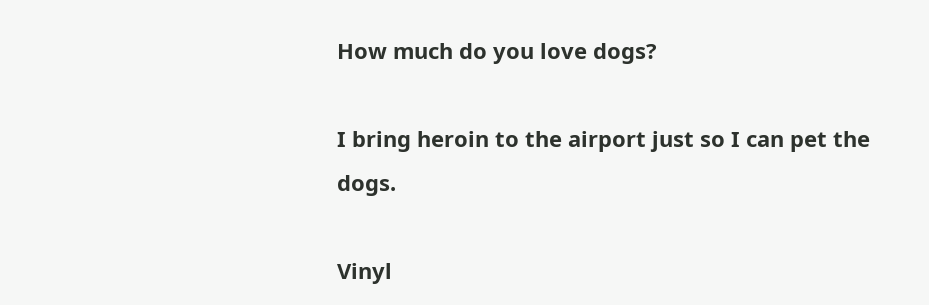How much do you love dogs?

I bring heroin to the airport just so I can pet the dogs.

Vinyl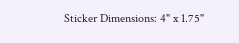Sticker Dimensions: 4" x 1.75"